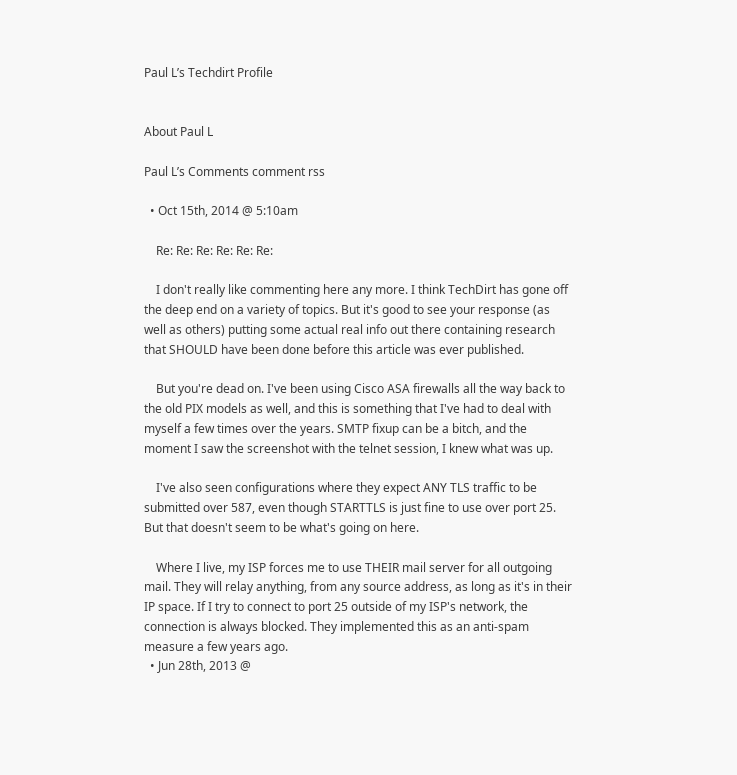Paul L’s Techdirt Profile


About Paul L

Paul L’s Comments comment rss

  • Oct 15th, 2014 @ 5:10am

    Re: Re: Re: Re: Re: Re:

    I don't really like commenting here any more. I think TechDirt has gone off the deep end on a variety of topics. But it's good to see your response (as well as others) putting some actual real info out there containing research that SHOULD have been done before this article was ever published.

    But you're dead on. I've been using Cisco ASA firewalls all the way back to the old PIX models as well, and this is something that I've had to deal with myself a few times over the years. SMTP fixup can be a bitch, and the moment I saw the screenshot with the telnet session, I knew what was up.

    I've also seen configurations where they expect ANY TLS traffic to be submitted over 587, even though STARTTLS is just fine to use over port 25. But that doesn't seem to be what's going on here.

    Where I live, my ISP forces me to use THEIR mail server for all outgoing mail. They will relay anything, from any source address, as long as it's in their IP space. If I try to connect to port 25 outside of my ISP's network, the connection is always blocked. They implemented this as an anti-spam measure a few years ago.
  • Jun 28th, 2013 @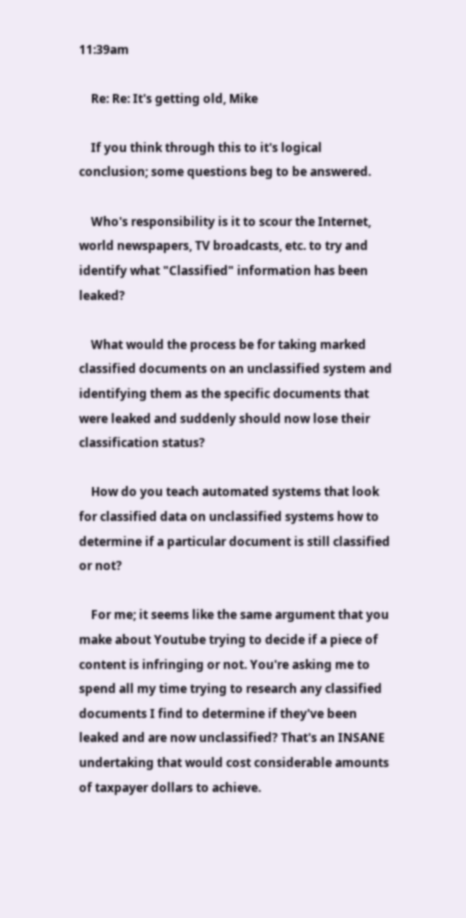11:39am

    Re: Re: It's getting old, Mike

    If you think through this to it's logical conclusion; some questions beg to be answered.

    Who's responsibility is it to scour the Internet, world newspapers, TV broadcasts, etc. to try and identify what "Classified" information has been leaked?

    What would the process be for taking marked classified documents on an unclassified system and identifying them as the specific documents that were leaked and suddenly should now lose their classification status?

    How do you teach automated systems that look for classified data on unclassified systems how to determine if a particular document is still classified or not?

    For me; it seems like the same argument that you make about Youtube trying to decide if a piece of content is infringing or not. You're asking me to spend all my time trying to research any classified documents I find to determine if they've been leaked and are now unclassified? That's an INSANE undertaking that would cost considerable amounts of taxpayer dollars to achieve.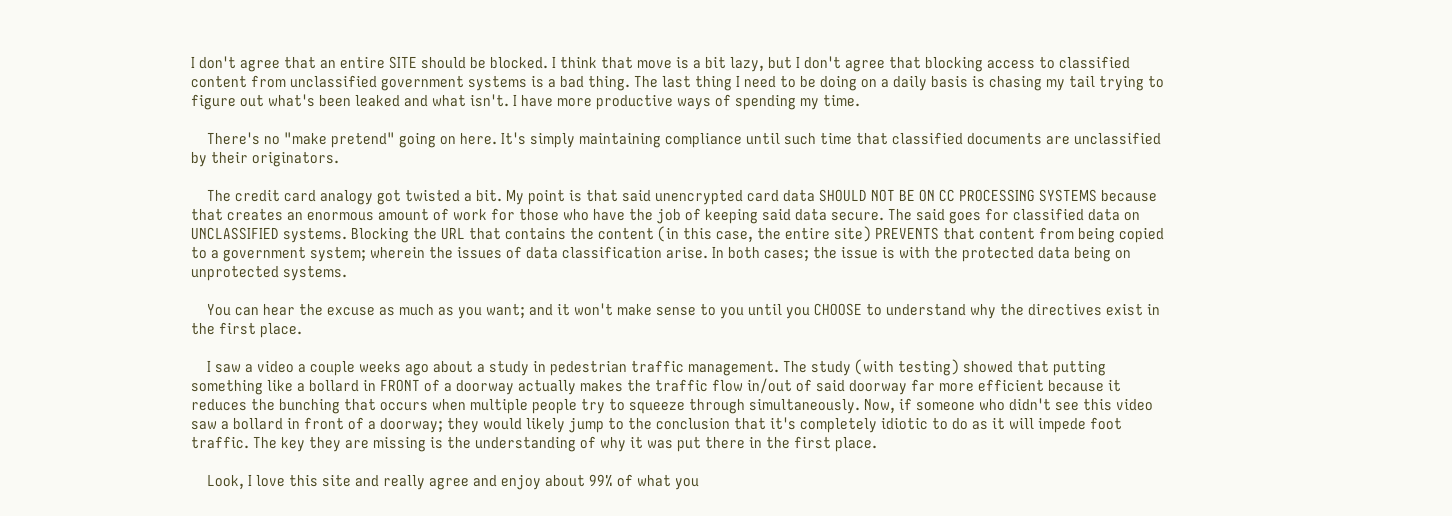I don't agree that an entire SITE should be blocked. I think that move is a bit lazy, but I don't agree that blocking access to classified content from unclassified government systems is a bad thing. The last thing I need to be doing on a daily basis is chasing my tail trying to figure out what's been leaked and what isn't. I have more productive ways of spending my time.

    There's no "make pretend" going on here. It's simply maintaining compliance until such time that classified documents are unclassified by their originators.

    The credit card analogy got twisted a bit. My point is that said unencrypted card data SHOULD NOT BE ON CC PROCESSING SYSTEMS because that creates an enormous amount of work for those who have the job of keeping said data secure. The said goes for classified data on UNCLASSIFIED systems. Blocking the URL that contains the content (in this case, the entire site) PREVENTS that content from being copied to a government system; wherein the issues of data classification arise. In both cases; the issue is with the protected data being on unprotected systems.

    You can hear the excuse as much as you want; and it won't make sense to you until you CHOOSE to understand why the directives exist in the first place.

    I saw a video a couple weeks ago about a study in pedestrian traffic management. The study (with testing) showed that putting something like a bollard in FRONT of a doorway actually makes the traffic flow in/out of said doorway far more efficient because it reduces the bunching that occurs when multiple people try to squeeze through simultaneously. Now, if someone who didn't see this video saw a bollard in front of a doorway; they would likely jump to the conclusion that it's completely idiotic to do as it will impede foot traffic. The key they are missing is the understanding of why it was put there in the first place.

    Look, I love this site and really agree and enjoy about 99% of what you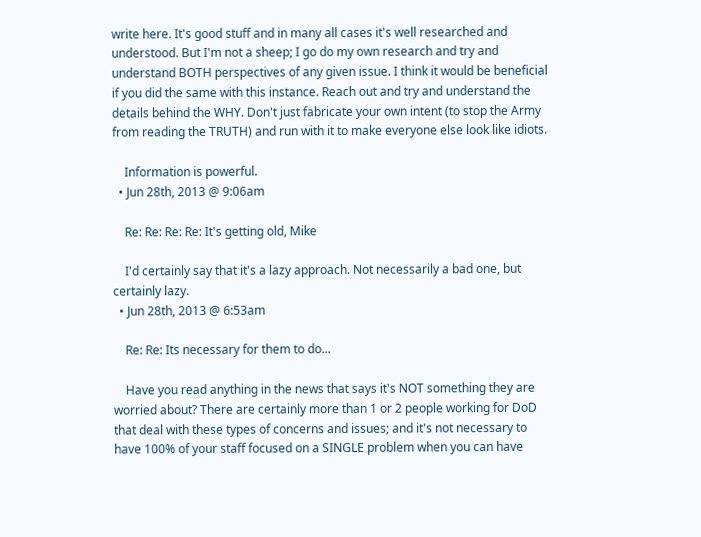write here. It's good stuff and in many all cases it's well researched and understood. But I'm not a sheep; I go do my own research and try and understand BOTH perspectives of any given issue. I think it would be beneficial if you did the same with this instance. Reach out and try and understand the details behind the WHY. Don't just fabricate your own intent (to stop the Army from reading the TRUTH) and run with it to make everyone else look like idiots.

    Information is powerful.
  • Jun 28th, 2013 @ 9:06am

    Re: Re: Re: Re: It's getting old, Mike

    I'd certainly say that it's a lazy approach. Not necessarily a bad one, but certainly lazy.
  • Jun 28th, 2013 @ 6:53am

    Re: Re: Its necessary for them to do...

    Have you read anything in the news that says it's NOT something they are worried about? There are certainly more than 1 or 2 people working for DoD that deal with these types of concerns and issues; and it's not necessary to have 100% of your staff focused on a SINGLE problem when you can have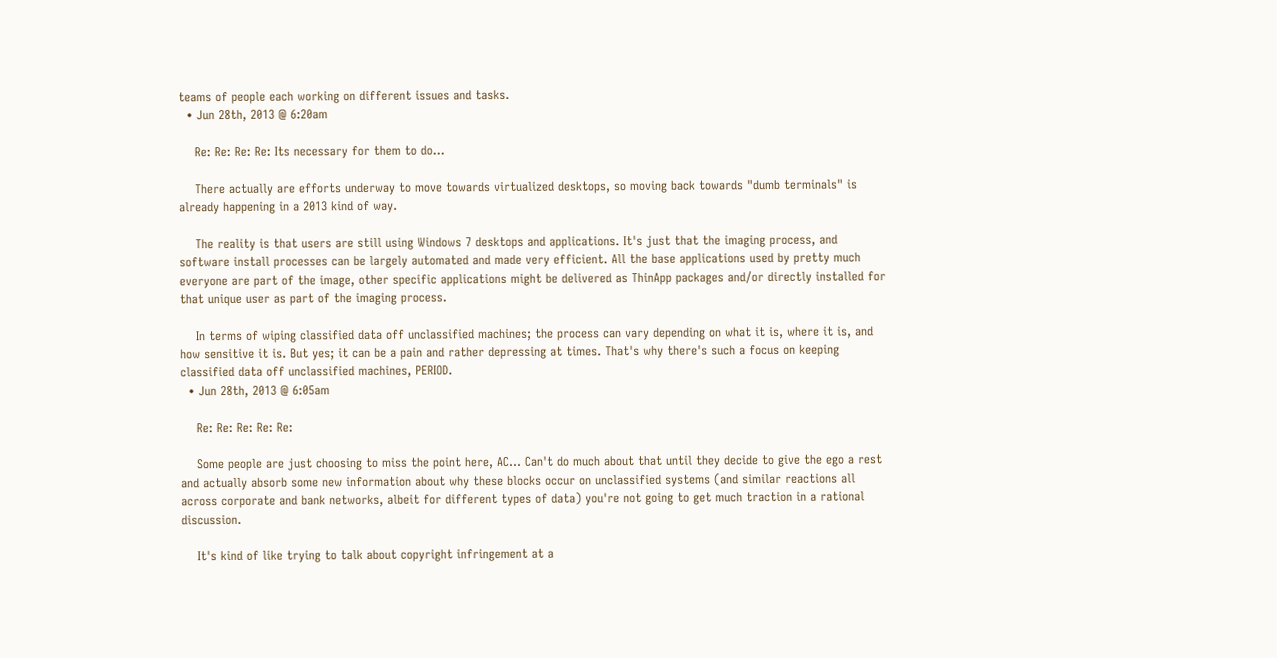teams of people each working on different issues and tasks.
  • Jun 28th, 2013 @ 6:20am

    Re: Re: Re: Re: Its necessary for them to do...

    There actually are efforts underway to move towards virtualized desktops, so moving back towards "dumb terminals" is already happening in a 2013 kind of way.

    The reality is that users are still using Windows 7 desktops and applications. It's just that the imaging process, and software install processes can be largely automated and made very efficient. All the base applications used by pretty much everyone are part of the image, other specific applications might be delivered as ThinApp packages and/or directly installed for that unique user as part of the imaging process.

    In terms of wiping classified data off unclassified machines; the process can vary depending on what it is, where it is, and how sensitive it is. But yes; it can be a pain and rather depressing at times. That's why there's such a focus on keeping classified data off unclassified machines, PERIOD.
  • Jun 28th, 2013 @ 6:05am

    Re: Re: Re: Re: Re:

    Some people are just choosing to miss the point here, AC... Can't do much about that until they decide to give the ego a rest and actually absorb some new information about why these blocks occur on unclassified systems (and similar reactions all across corporate and bank networks, albeit for different types of data) you're not going to get much traction in a rational discussion.

    It's kind of like trying to talk about copyright infringement at a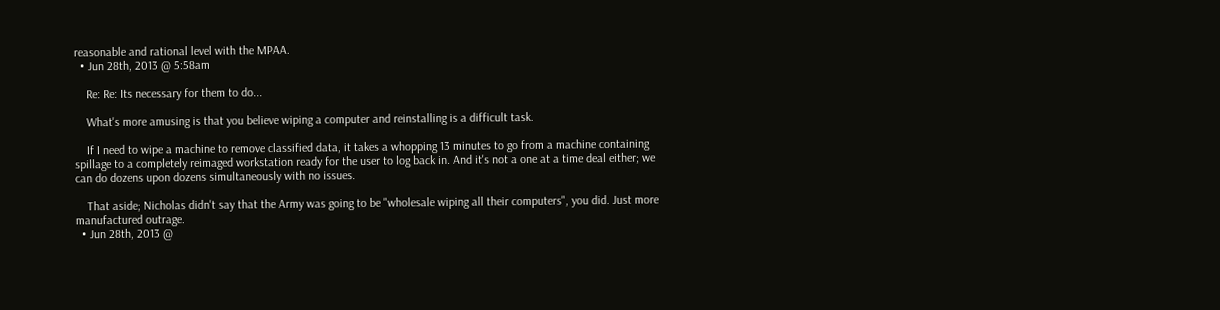reasonable and rational level with the MPAA.
  • Jun 28th, 2013 @ 5:58am

    Re: Re: Its necessary for them to do...

    What's more amusing is that you believe wiping a computer and reinstalling is a difficult task.

    If I need to wipe a machine to remove classified data, it takes a whopping 13 minutes to go from a machine containing spillage to a completely reimaged workstation ready for the user to log back in. And it's not a one at a time deal either; we can do dozens upon dozens simultaneously with no issues.

    That aside; Nicholas didn't say that the Army was going to be "wholesale wiping all their computers", you did. Just more manufactured outrage.
  • Jun 28th, 2013 @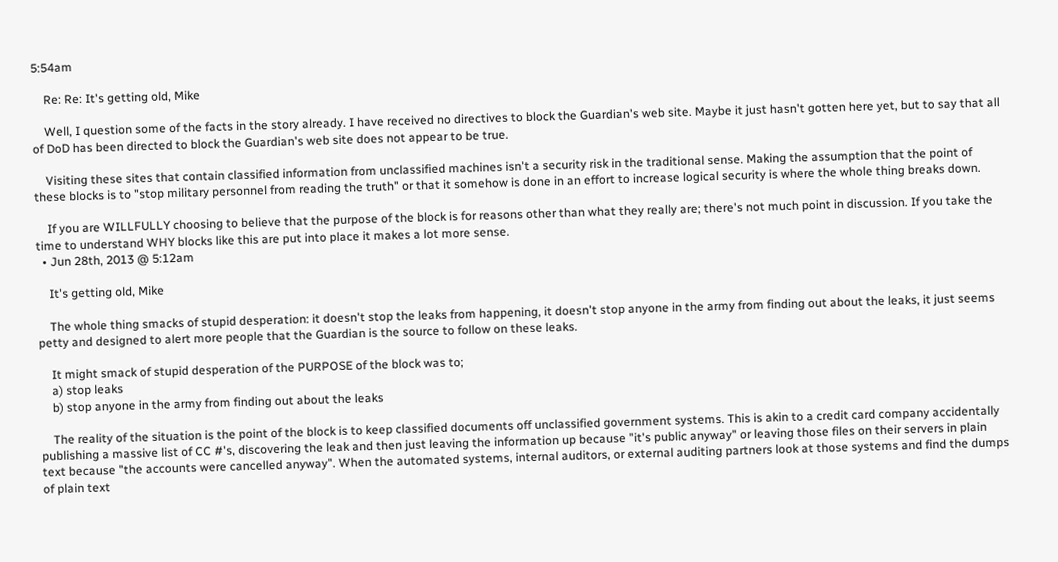5:54am

    Re: Re: It's getting old, Mike

    Well, I question some of the facts in the story already. I have received no directives to block the Guardian's web site. Maybe it just hasn't gotten here yet, but to say that all of DoD has been directed to block the Guardian's web site does not appear to be true.

    Visiting these sites that contain classified information from unclassified machines isn't a security risk in the traditional sense. Making the assumption that the point of these blocks is to "stop military personnel from reading the truth" or that it somehow is done in an effort to increase logical security is where the whole thing breaks down.

    If you are WILLFULLY choosing to believe that the purpose of the block is for reasons other than what they really are; there's not much point in discussion. If you take the time to understand WHY blocks like this are put into place it makes a lot more sense.
  • Jun 28th, 2013 @ 5:12am

    It's getting old, Mike

    The whole thing smacks of stupid desperation: it doesn't stop the leaks from happening, it doesn't stop anyone in the army from finding out about the leaks, it just seems petty and designed to alert more people that the Guardian is the source to follow on these leaks.

    It might smack of stupid desperation of the PURPOSE of the block was to;
    a) stop leaks
    b) stop anyone in the army from finding out about the leaks

    The reality of the situation is the point of the block is to keep classified documents off unclassified government systems. This is akin to a credit card company accidentally publishing a massive list of CC #'s, discovering the leak and then just leaving the information up because "it's public anyway" or leaving those files on their servers in plain text because "the accounts were cancelled anyway". When the automated systems, internal auditors, or external auditing partners look at those systems and find the dumps of plain text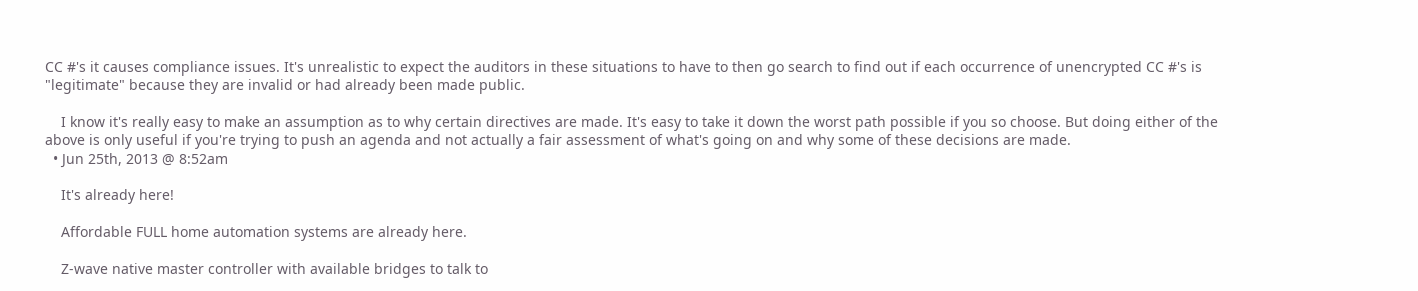CC #'s it causes compliance issues. It's unrealistic to expect the auditors in these situations to have to then go search to find out if each occurrence of unencrypted CC #'s is "legitimate" because they are invalid or had already been made public.

    I know it's really easy to make an assumption as to why certain directives are made. It's easy to take it down the worst path possible if you so choose. But doing either of the above is only useful if you're trying to push an agenda and not actually a fair assessment of what's going on and why some of these decisions are made.
  • Jun 25th, 2013 @ 8:52am

    It's already here!

    Affordable FULL home automation systems are already here.

    Z-wave native master controller with available bridges to talk to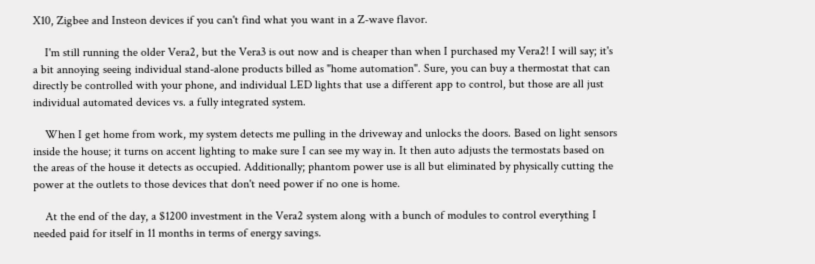X10, Zigbee and Insteon devices if you can't find what you want in a Z-wave flavor.

    I'm still running the older Vera2, but the Vera3 is out now and is cheaper than when I purchased my Vera2! I will say; it's a bit annoying seeing individual stand-alone products billed as "home automation". Sure, you can buy a thermostat that can directly be controlled with your phone, and individual LED lights that use a different app to control, but those are all just individual automated devices vs. a fully integrated system.

    When I get home from work, my system detects me pulling in the driveway and unlocks the doors. Based on light sensors inside the house; it turns on accent lighting to make sure I can see my way in. It then auto adjusts the termostats based on the areas of the house it detects as occupied. Additionally; phantom power use is all but eliminated by physically cutting the power at the outlets to those devices that don't need power if no one is home.

    At the end of the day, a $1200 investment in the Vera2 system along with a bunch of modules to control everything I needed paid for itself in 11 months in terms of energy savings.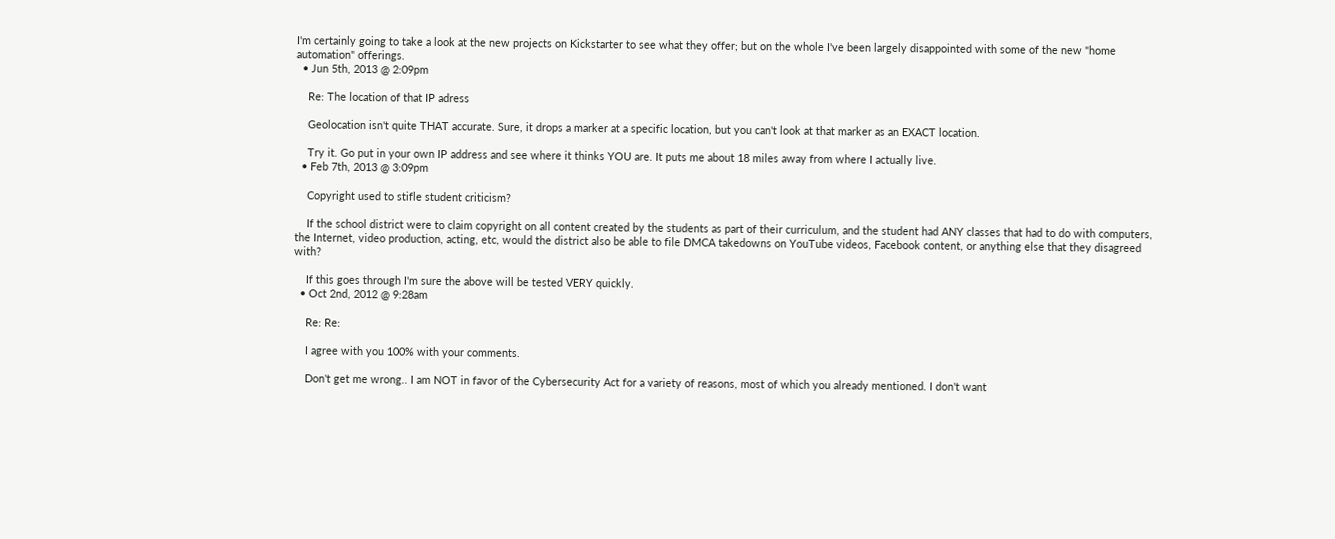I'm certainly going to take a look at the new projects on Kickstarter to see what they offer; but on the whole I've been largely disappointed with some of the new "home automation" offerings.
  • Jun 5th, 2013 @ 2:09pm

    Re: The location of that IP adress

    Geolocation isn't quite THAT accurate. Sure, it drops a marker at a specific location, but you can't look at that marker as an EXACT location.

    Try it. Go put in your own IP address and see where it thinks YOU are. It puts me about 18 miles away from where I actually live.
  • Feb 7th, 2013 @ 3:09pm

    Copyright used to stifle student criticism?

    If the school district were to claim copyright on all content created by the students as part of their curriculum, and the student had ANY classes that had to do with computers, the Internet, video production, acting, etc, would the district also be able to file DMCA takedowns on YouTube videos, Facebook content, or anything else that they disagreed with?

    If this goes through I'm sure the above will be tested VERY quickly.
  • Oct 2nd, 2012 @ 9:28am

    Re: Re:

    I agree with you 100% with your comments.

    Don't get me wrong.. I am NOT in favor of the Cybersecurity Act for a variety of reasons, most of which you already mentioned. I don't want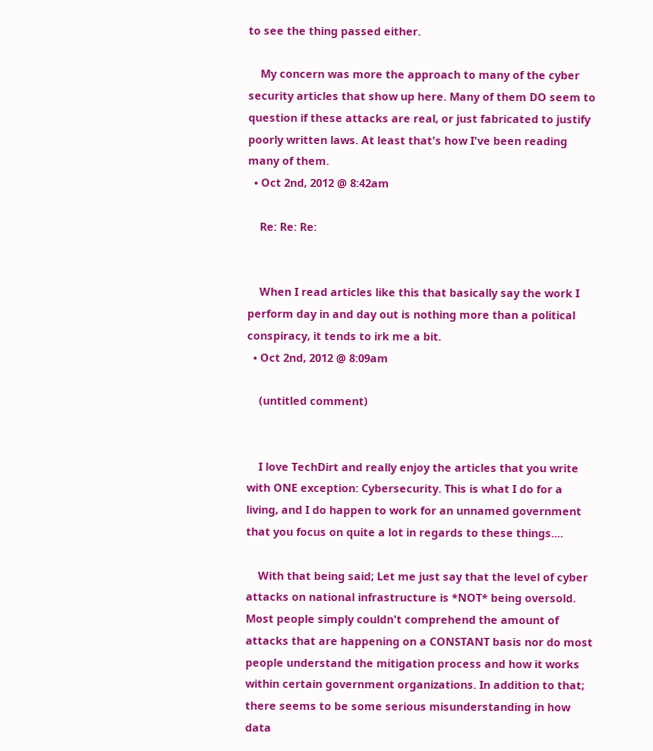to see the thing passed either.

    My concern was more the approach to many of the cyber security articles that show up here. Many of them DO seem to question if these attacks are real, or just fabricated to justify poorly written laws. At least that's how I've been reading many of them.
  • Oct 2nd, 2012 @ 8:42am

    Re: Re: Re:


    When I read articles like this that basically say the work I perform day in and day out is nothing more than a political conspiracy, it tends to irk me a bit.
  • Oct 2nd, 2012 @ 8:09am

    (untitled comment)


    I love TechDirt and really enjoy the articles that you write with ONE exception: Cybersecurity. This is what I do for a living, and I do happen to work for an unnamed government that you focus on quite a lot in regards to these things....

    With that being said; Let me just say that the level of cyber attacks on national infrastructure is *NOT* being oversold. Most people simply couldn't comprehend the amount of attacks that are happening on a CONSTANT basis nor do most people understand the mitigation process and how it works within certain government organizations. In addition to that; there seems to be some serious misunderstanding in how data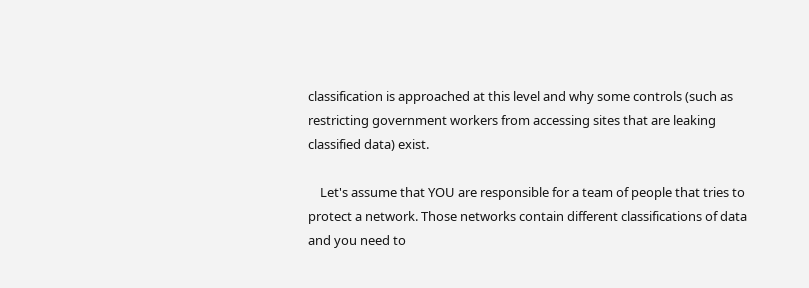classification is approached at this level and why some controls (such as restricting government workers from accessing sites that are leaking classified data) exist.

    Let's assume that YOU are responsible for a team of people that tries to protect a network. Those networks contain different classifications of data and you need to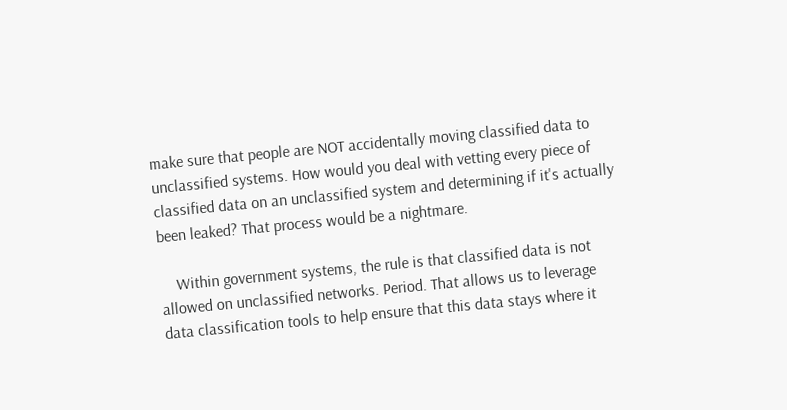make sure that people are NOT accidentally moving classified data to unclassified systems. How would you deal with vetting every piece of classified data on an unclassified system and determining if it's actually been leaked? That process would be a nightmare.

    Within government systems, the rule is that classified data is not allowed on unclassified networks. Period. That allows us to leverage data classification tools to help ensure that this data stays where it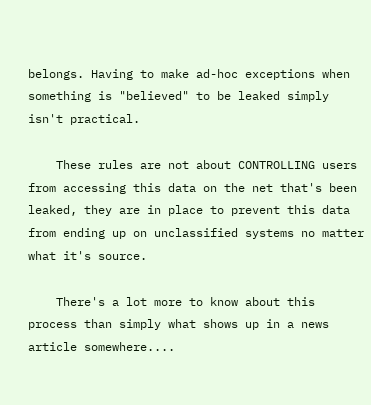belongs. Having to make ad-hoc exceptions when something is "believed" to be leaked simply isn't practical.

    These rules are not about CONTROLLING users from accessing this data on the net that's been leaked, they are in place to prevent this data from ending up on unclassified systems no matter what it's source.

    There's a lot more to know about this process than simply what shows up in a news article somewhere....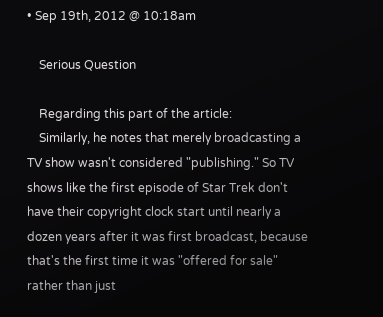• Sep 19th, 2012 @ 10:18am

    Serious Question

    Regarding this part of the article:
    Similarly, he notes that merely broadcasting a TV show wasn't considered "publishing." So TV shows like the first episode of Star Trek don't have their copyright clock start until nearly a dozen years after it was first broadcast, because that's the first time it was "offered for sale" rather than just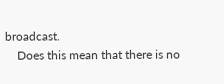broadcast.
    Does this mean that there is no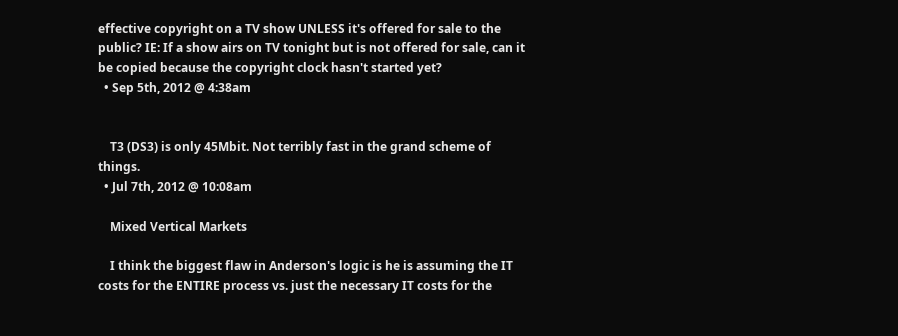effective copyright on a TV show UNLESS it's offered for sale to the public? IE: If a show airs on TV tonight but is not offered for sale, can it be copied because the copyright clock hasn't started yet?
  • Sep 5th, 2012 @ 4:38am


    T3 (DS3) is only 45Mbit. Not terribly fast in the grand scheme of things.
  • Jul 7th, 2012 @ 10:08am

    Mixed Vertical Markets

    I think the biggest flaw in Anderson's logic is he is assuming the IT costs for the ENTIRE process vs. just the necessary IT costs for the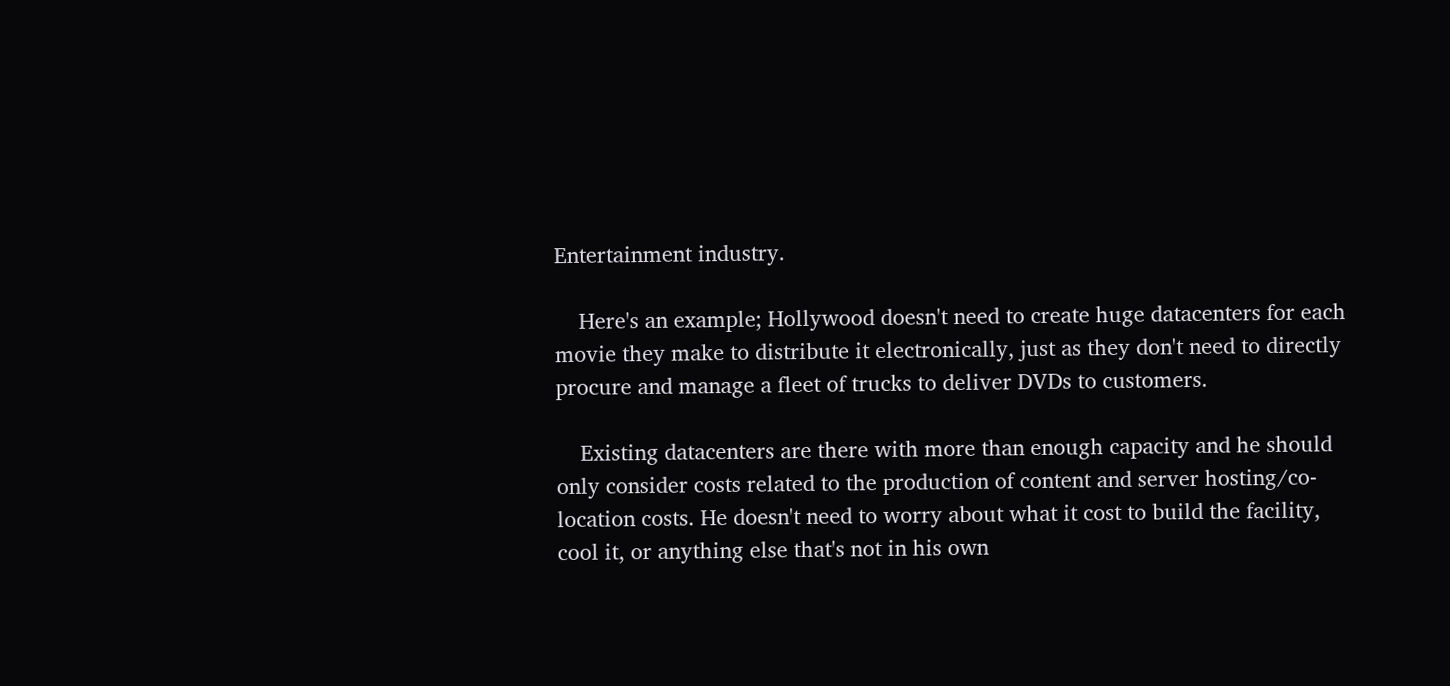Entertainment industry.

    Here's an example; Hollywood doesn't need to create huge datacenters for each movie they make to distribute it electronically, just as they don't need to directly procure and manage a fleet of trucks to deliver DVDs to customers.

    Existing datacenters are there with more than enough capacity and he should only consider costs related to the production of content and server hosting/co-location costs. He doesn't need to worry about what it cost to build the facility, cool it, or anything else that's not in his own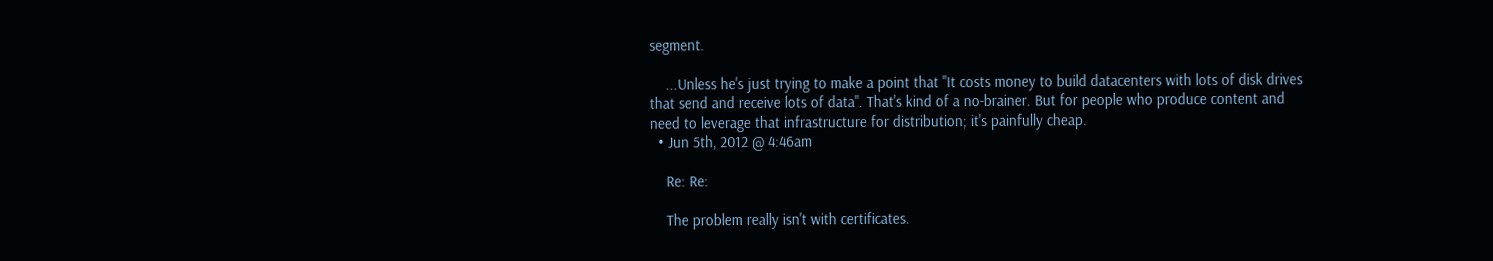segment.

    ...Unless he's just trying to make a point that "It costs money to build datacenters with lots of disk drives that send and receive lots of data". That's kind of a no-brainer. But for people who produce content and need to leverage that infrastructure for distribution; it's painfully cheap.
  • Jun 5th, 2012 @ 4:46am

    Re: Re:

    The problem really isn't with certificates.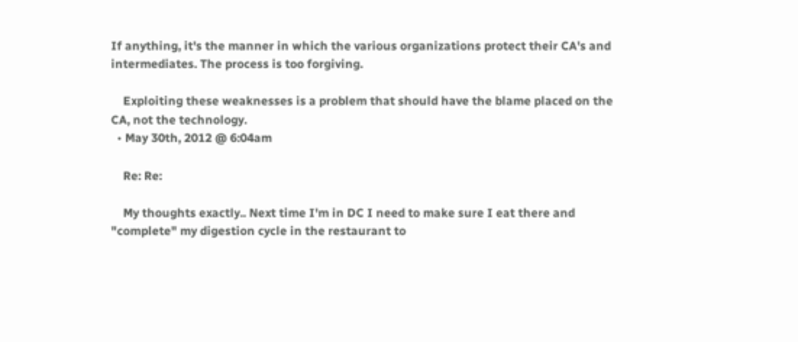If anything, it's the manner in which the various organizations protect their CA's and intermediates. The process is too forgiving.

    Exploiting these weaknesses is a problem that should have the blame placed on the CA, not the technology.
  • May 30th, 2012 @ 6:04am

    Re: Re:

    My thoughts exactly.. Next time I'm in DC I need to make sure I eat there and "complete" my digestion cycle in the restaurant to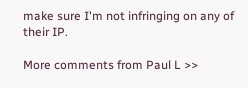make sure I'm not infringing on any of their IP.

More comments from Paul L >>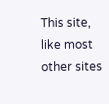This site, like most other sites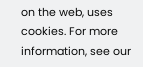on the web, uses cookies. For more information, see our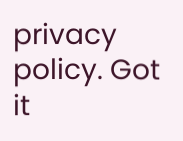privacy policy. Got it